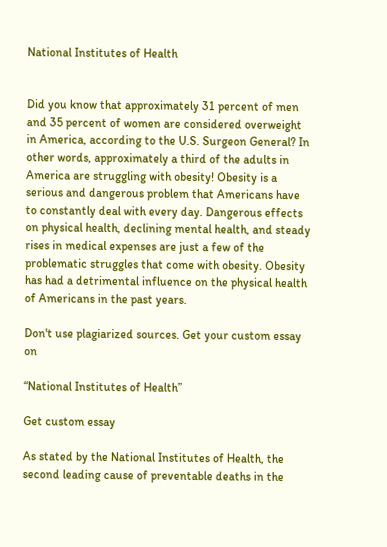National Institutes of Health


Did you know that approximately 31 percent of men and 35 percent of women are considered overweight in America, according to the U.S. Surgeon General? In other words, approximately a third of the adults in America are struggling with obesity! Obesity is a serious and dangerous problem that Americans have to constantly deal with every day. Dangerous effects on physical health, declining mental health, and steady rises in medical expenses are just a few of the problematic struggles that come with obesity. Obesity has had a detrimental influence on the physical health of Americans in the past years.

Don't use plagiarized sources. Get your custom essay on

“National Institutes of Health”

Get custom essay

As stated by the National Institutes of Health, the second leading cause of preventable deaths in the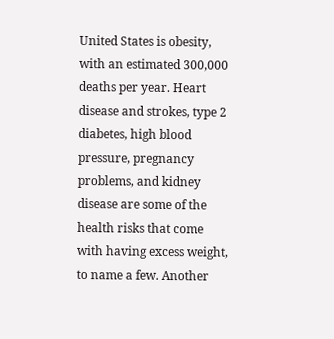United States is obesity, with an estimated 300,000 deaths per year. Heart disease and strokes, type 2 diabetes, high blood pressure, pregnancy problems, and kidney disease are some of the health risks that come with having excess weight, to name a few. Another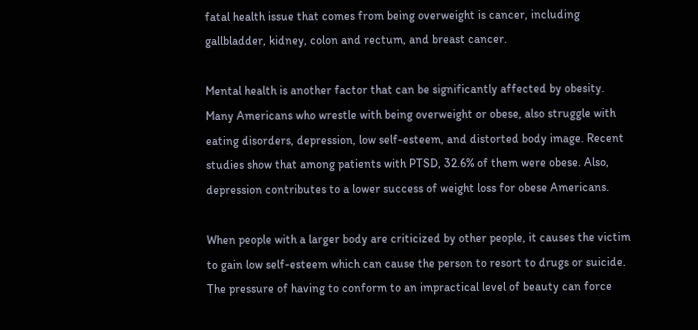fatal health issue that comes from being overweight is cancer, including gallbladder, kidney, colon and rectum, and breast cancer.

Mental health is another factor that can be significantly affected by obesity. Many Americans who wrestle with being overweight or obese, also struggle with eating disorders, depression, low self-esteem, and distorted body image. Recent studies show that among patients with PTSD, 32.6% of them were obese. Also, depression contributes to a lower success of weight loss for obese Americans.

When people with a larger body are criticized by other people, it causes the victim to gain low self-esteem which can cause the person to resort to drugs or suicide. The pressure of having to conform to an impractical level of beauty can force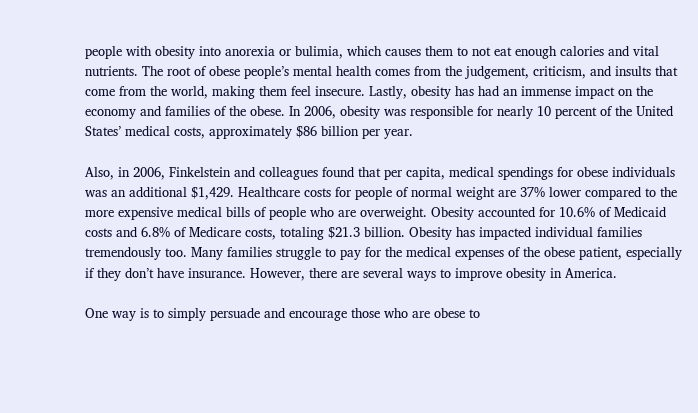people with obesity into anorexia or bulimia, which causes them to not eat enough calories and vital nutrients. The root of obese people’s mental health comes from the judgement, criticism, and insults that come from the world, making them feel insecure. Lastly, obesity has had an immense impact on the economy and families of the obese. In 2006, obesity was responsible for nearly 10 percent of the United States’ medical costs, approximately $86 billion per year.

Also, in 2006, Finkelstein and colleagues found that per capita, medical spendings for obese individuals was an additional $1,429. Healthcare costs for people of normal weight are 37% lower compared to the more expensive medical bills of people who are overweight. Obesity accounted for 10.6% of Medicaid costs and 6.8% of Medicare costs, totaling $21.3 billion. Obesity has impacted individual families tremendously too. Many families struggle to pay for the medical expenses of the obese patient, especially if they don’t have insurance. However, there are several ways to improve obesity in America.

One way is to simply persuade and encourage those who are obese to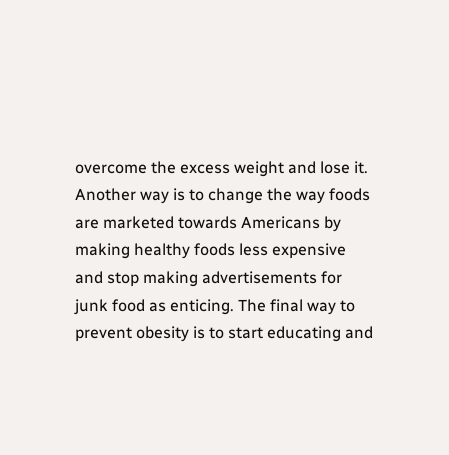overcome the excess weight and lose it. Another way is to change the way foods are marketed towards Americans by making healthy foods less expensive and stop making advertisements for junk food as enticing. The final way to prevent obesity is to start educating and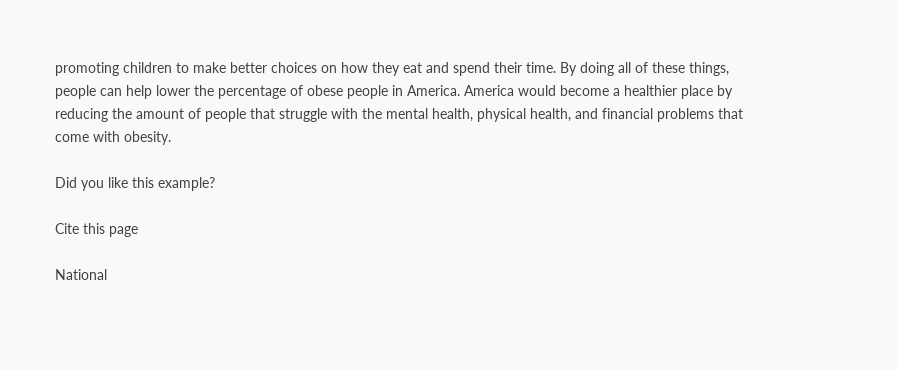promoting children to make better choices on how they eat and spend their time. By doing all of these things, people can help lower the percentage of obese people in America. America would become a healthier place by reducing the amount of people that struggle with the mental health, physical health, and financial problems that come with obesity.

Did you like this example?

Cite this page

National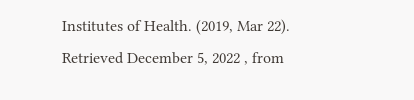Institutes of Health. (2019, Mar 22). Retrieved December 5, 2022 , from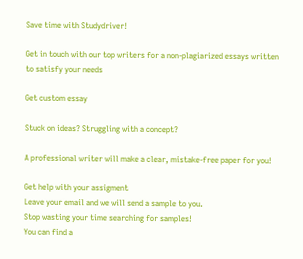Save time with Studydriver!

Get in touch with our top writers for a non-plagiarized essays written to satisfy your needs

Get custom essay

Stuck on ideas? Struggling with a concept?

A professional writer will make a clear, mistake-free paper for you!

Get help with your assigment
Leave your email and we will send a sample to you.
Stop wasting your time searching for samples!
You can find a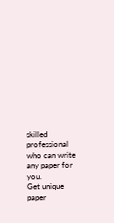skilled professional who can write any paper for you.
Get unique paper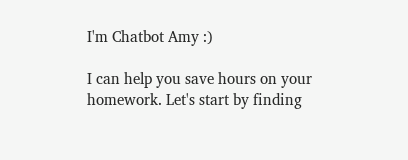I'm Chatbot Amy :)

I can help you save hours on your homework. Let's start by finding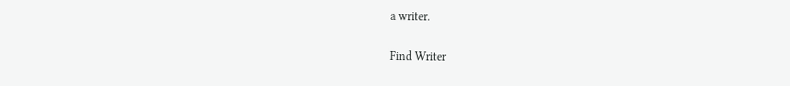a writer.

Find Writer